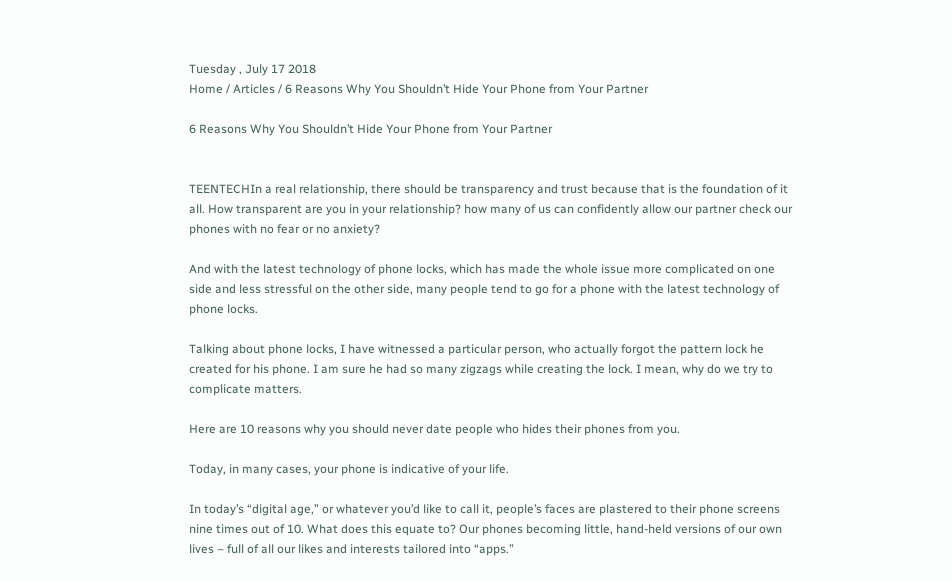Tuesday , July 17 2018
Home / Articles / 6 Reasons Why You Shouldn’t Hide Your Phone from Your Partner

6 Reasons Why You Shouldn’t Hide Your Phone from Your Partner


TEENTECHIn a real relationship, there should be transparency and trust because that is the foundation of it all. How transparent are you in your relationship? how many of us can confidently allow our partner check our phones with no fear or no anxiety?

And with the latest technology of phone locks, which has made the whole issue more complicated on one side and less stressful on the other side, many people tend to go for a phone with the latest technology of phone locks.

Talking about phone locks, I have witnessed a particular person, who actually forgot the pattern lock he created for his phone. I am sure he had so many zigzags while creating the lock. I mean, why do we try to complicate matters.

Here are 10 reasons why you should never date people who hides their phones from you.

Today, in many cases, your phone is indicative of your life.

In today’s “digital age,” or whatever you’d like to call it, people’s faces are plastered to their phone screens nine times out of 10. What does this equate to? Our phones becoming little, hand-held versions of our own lives – full of all our likes and interests tailored into “apps.”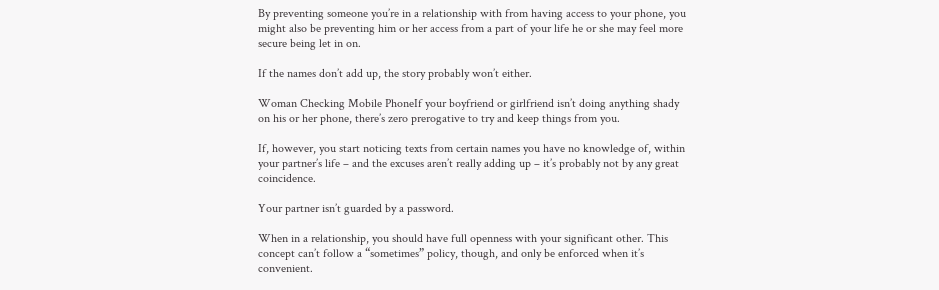By preventing someone you’re in a relationship with from having access to your phone, you might also be preventing him or her access from a part of your life he or she may feel more secure being let in on.

If the names don’t add up, the story probably won’t either.

Woman Checking Mobile PhoneIf your boyfriend or girlfriend isn’t doing anything shady on his or her phone, there’s zero prerogative to try and keep things from you.

If, however, you start noticing texts from certain names you have no knowledge of, within your partner’s life – and the excuses aren’t really adding up – it’s probably not by any great coincidence.

Your partner isn’t guarded by a password.

When in a relationship, you should have full openness with your significant other. This concept can’t follow a “sometimes” policy, though, and only be enforced when it’s convenient.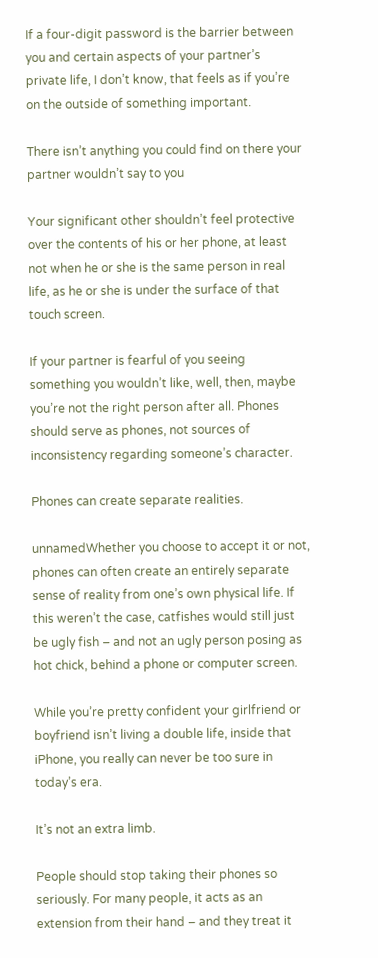If a four-digit password is the barrier between you and certain aspects of your partner’s private life, I don’t know, that feels as if you’re on the outside of something important.

There isn’t anything you could find on there your partner wouldn’t say to you

Your significant other shouldn’t feel protective over the contents of his or her phone, at least not when he or she is the same person in real life, as he or she is under the surface of that touch screen.

If your partner is fearful of you seeing something you wouldn’t like, well, then, maybe you’re not the right person after all. Phones should serve as phones, not sources of inconsistency regarding someone’s character.

Phones can create separate realities.

unnamedWhether you choose to accept it or not, phones can often create an entirely separate sense of reality from one’s own physical life. If this weren’t the case, catfishes would still just be ugly fish – and not an ugly person posing as hot chick, behind a phone or computer screen.

While you’re pretty confident your girlfriend or boyfriend isn’t living a double life, inside that iPhone, you really can never be too sure in today’s era.

It’s not an extra limb.

People should stop taking their phones so seriously. For many people, it acts as an extension from their hand – and they treat it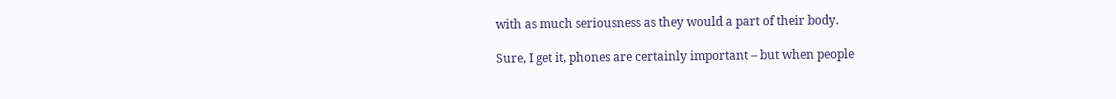with as much seriousness as they would a part of their body.

Sure, I get it, phones are certainly important – but when people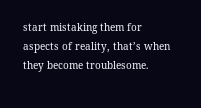start mistaking them for aspects of reality, that’s when they become troublesome.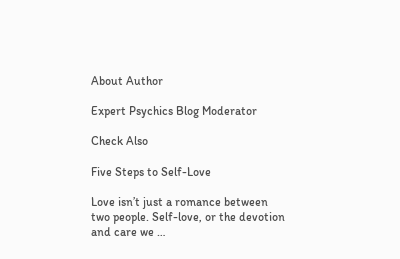About Author

Expert Psychics Blog Moderator

Check Also

Five Steps to Self-Love

Love isn’t just a romance between two people. Self-love, or the devotion and care we …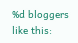%d bloggers like this: